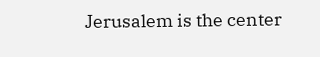Jerusalem is the center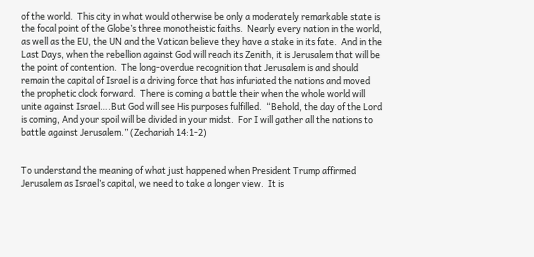of the world.  This city in what would otherwise be only a moderately remarkable state is the focal point of the Globe’s three monotheistic faiths.  Nearly every nation in the world, as well as the EU, the UN and the Vatican believe they have a stake in its fate.  And in the Last Days, when the rebellion against God will reach its Zenith, it is Jerusalem that will be the point of contention.  The long-overdue recognition that Jerusalem is and should remain the capital of Israel is a driving force that has infuriated the nations and moved the prophetic clock forward.  There is coming a battle their when the whole world will unite against Israel….But God will see His purposes fulfilled.  “Behold, the day of the Lord is coming, And your spoil will be divided in your midst.  For I will gather all the nations to battle against Jerusalem.” (Zechariah 14:1-2)


To understand the meaning of what just happened when President Trump affirmed Jerusalem as Israel’s capital, we need to take a longer view.  It is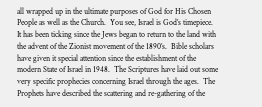all wrapped up in the ultimate purposes of God for His Chosen People as well as the Church.  You see, Israel is God’s timepiece.  It has been ticking since the Jews began to return to the land with the advent of the Zionist movement of the 1890’s.  Bible scholars have given it special attention since the establishment of the modern State of Israel in 1948.  The Scriptures have laid out some very specific prophecies concerning Israel through the ages.  The Prophets have described the scattering and re-gathering of the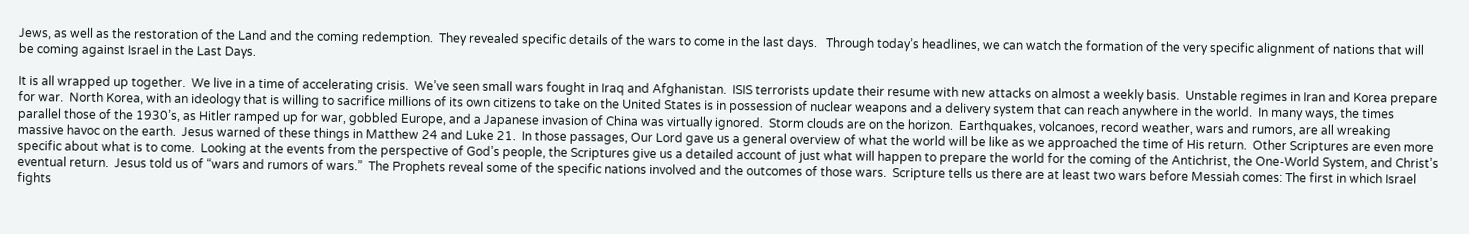Jews, as well as the restoration of the Land and the coming redemption.  They revealed specific details of the wars to come in the last days.   Through today’s headlines, we can watch the formation of the very specific alignment of nations that will be coming against Israel in the Last Days.

It is all wrapped up together.  We live in a time of accelerating crisis.  We’ve seen small wars fought in Iraq and Afghanistan.  ISIS terrorists update their resume with new attacks on almost a weekly basis.  Unstable regimes in Iran and Korea prepare for war.  North Korea, with an ideology that is willing to sacrifice millions of its own citizens to take on the United States is in possession of nuclear weapons and a delivery system that can reach anywhere in the world.  In many ways, the times parallel those of the 1930’s, as Hitler ramped up for war, gobbled Europe, and a Japanese invasion of China was virtually ignored.  Storm clouds are on the horizon.  Earthquakes, volcanoes, record weather, wars and rumors, are all wreaking massive havoc on the earth.  Jesus warned of these things in Matthew 24 and Luke 21.  In those passages, Our Lord gave us a general overview of what the world will be like as we approached the time of His return.  Other Scriptures are even more specific about what is to come.  Looking at the events from the perspective of God’s people, the Scriptures give us a detailed account of just what will happen to prepare the world for the coming of the Antichrist, the One-World System, and Christ’s eventual return.  Jesus told us of “wars and rumors of wars.”  The Prophets reveal some of the specific nations involved and the outcomes of those wars.  Scripture tells us there are at least two wars before Messiah comes: The first in which Israel fights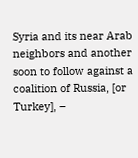Syria and its near Arab neighbors and another soon to follow against a coalition of Russia, [or Turkey], –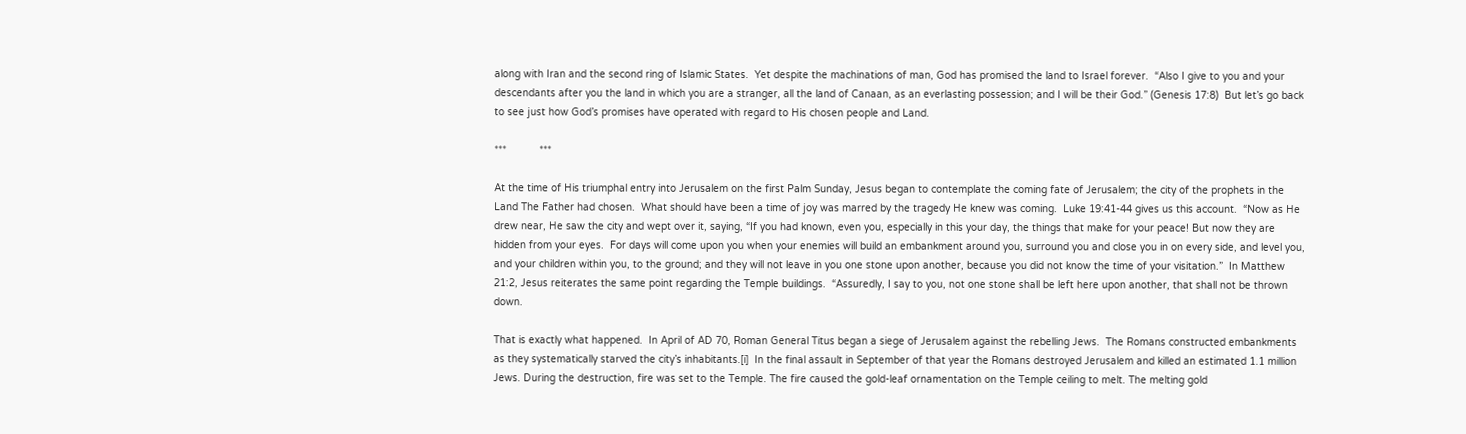along with Iran and the second ring of Islamic States.  Yet despite the machinations of man, God has promised the land to Israel forever.  “Also I give to you and your descendants after you the land in which you are a stranger, all the land of Canaan, as an everlasting possession; and I will be their God.” (Genesis 17:8)  But let’s go back to see just how God’s promises have operated with regard to His chosen people and Land.

***           ***

At the time of His triumphal entry into Jerusalem on the first Palm Sunday, Jesus began to contemplate the coming fate of Jerusalem; the city of the prophets in the Land The Father had chosen.  What should have been a time of joy was marred by the tragedy He knew was coming.  Luke 19:41-44 gives us this account.  “Now as He drew near, He saw the city and wept over it, saying, “If you had known, even you, especially in this your day, the things that make for your peace! But now they are hidden from your eyes.  For days will come upon you when your enemies will build an embankment around you, surround you and close you in on every side, and level you, and your children within you, to the ground; and they will not leave in you one stone upon another, because you did not know the time of your visitation.”  In Matthew 21:2, Jesus reiterates the same point regarding the Temple buildings.  “Assuredly, I say to you, not one stone shall be left here upon another, that shall not be thrown down.

That is exactly what happened.  In April of AD 70, Roman General Titus began a siege of Jerusalem against the rebelling Jews.  The Romans constructed embankments as they systematically starved the city’s inhabitants.[i]  In the final assault in September of that year the Romans destroyed Jerusalem and killed an estimated 1.1 million Jews. During the destruction, fire was set to the Temple. The fire caused the gold-leaf ornamentation on the Temple ceiling to melt. The melting gold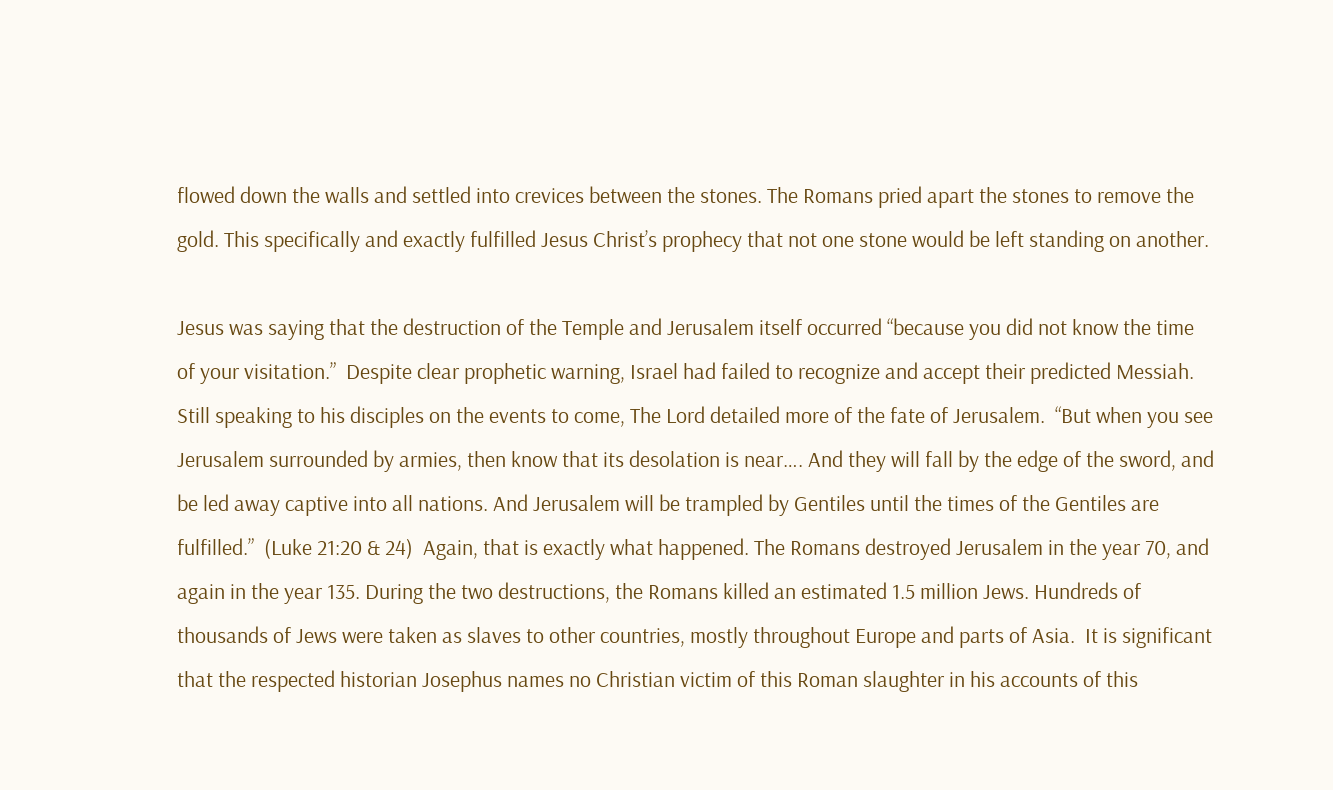flowed down the walls and settled into crevices between the stones. The Romans pried apart the stones to remove the gold. This specifically and exactly fulfilled Jesus Christ’s prophecy that not one stone would be left standing on another.

Jesus was saying that the destruction of the Temple and Jerusalem itself occurred “because you did not know the time of your visitation.”  Despite clear prophetic warning, Israel had failed to recognize and accept their predicted Messiah.  Still speaking to his disciples on the events to come, The Lord detailed more of the fate of Jerusalem.  “But when you see Jerusalem surrounded by armies, then know that its desolation is near…. And they will fall by the edge of the sword, and be led away captive into all nations. And Jerusalem will be trampled by Gentiles until the times of the Gentiles are fulfilled.”  (Luke 21:20 & 24)  Again, that is exactly what happened. The Romans destroyed Jerusalem in the year 70, and again in the year 135. During the two destructions, the Romans killed an estimated 1.5 million Jews. Hundreds of thousands of Jews were taken as slaves to other countries, mostly throughout Europe and parts of Asia.  It is significant that the respected historian Josephus names no Christian victim of this Roman slaughter in his accounts of this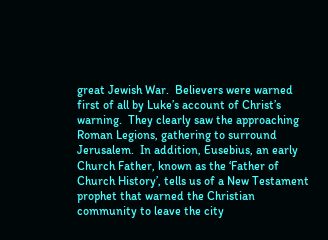great Jewish War.  Believers were warned first of all by Luke’s account of Christ’s warning.  They clearly saw the approaching Roman Legions, gathering to surround Jerusalem.  In addition, Eusebius, an early Church Father, known as the ‘Father of Church History’, tells us of a New Testament prophet that warned the Christian community to leave the city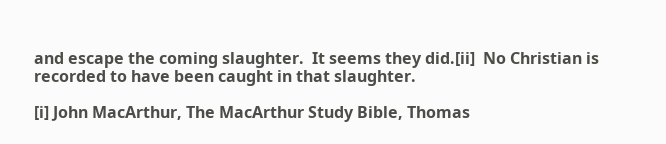and escape the coming slaughter.  It seems they did.[ii]  No Christian is recorded to have been caught in that slaughter.

[i] John MacArthur, The MacArthur Study Bible, Thomas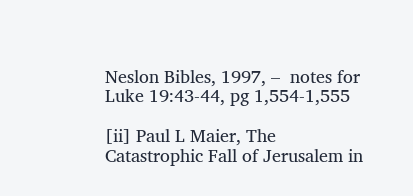Neslon Bibles, 1997, –  notes for Luke 19:43-44, pg 1,554-1,555

[ii] Paul L Maier, The Catastrophic Fall of Jerusalem in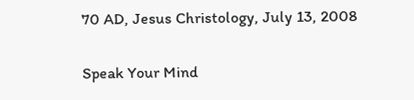70 AD, Jesus Christology, July 13, 2008

Speak Your Mind